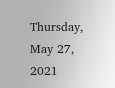Thursday, May 27, 2021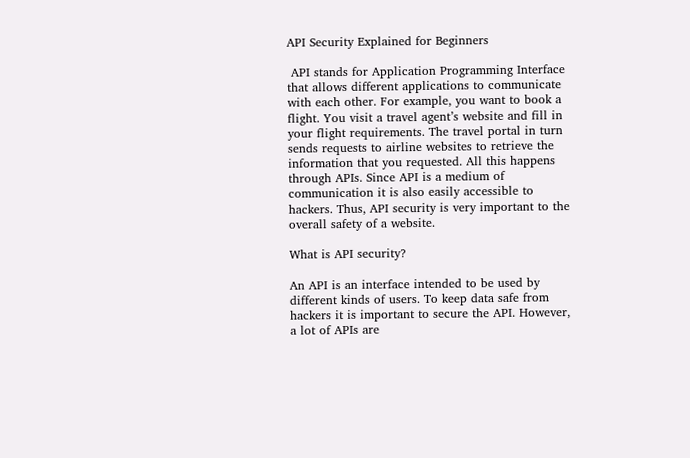API Security Explained for Beginners

 API stands for Application Programming Interface that allows different applications to communicate with each other. For example, you want to book a flight. You visit a travel agent’s website and fill in your flight requirements. The travel portal in turn sends requests to airline websites to retrieve the information that you requested. All this happens through APIs. Since API is a medium of communication it is also easily accessible to hackers. Thus, API security is very important to the overall safety of a website.

What is API security?

An API is an interface intended to be used by different kinds of users. To keep data safe from hackers it is important to secure the API. However, a lot of APIs are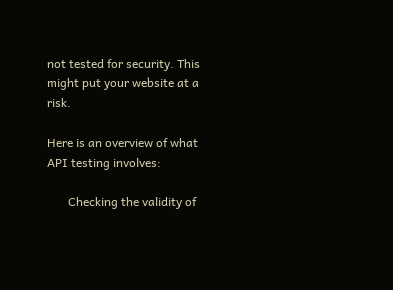not tested for security. This might put your website at a risk.

Here is an overview of what API testing involves:

       Checking the validity of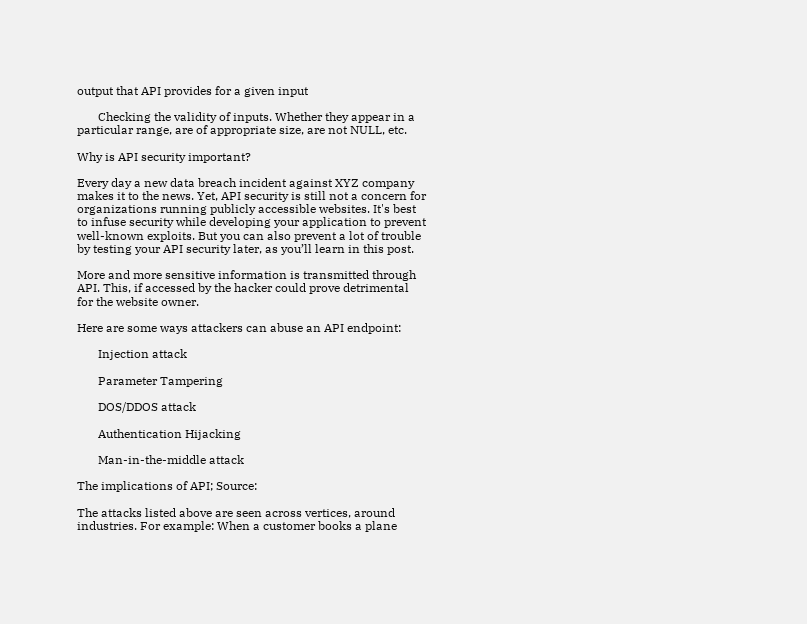output that API provides for a given input

       Checking the validity of inputs. Whether they appear in a particular range, are of appropriate size, are not NULL, etc.

Why is API security important?

Every day a new data breach incident against XYZ company makes it to the news. Yet, API security is still not a concern for organizations running publicly accessible websites. It's best to infuse security while developing your application to prevent well-known exploits. But you can also prevent a lot of trouble by testing your API security later, as you’ll learn in this post.

More and more sensitive information is transmitted through API. This, if accessed by the hacker could prove detrimental for the website owner.

Here are some ways attackers can abuse an API endpoint:

       Injection attack

       Parameter Tampering

       DOS/DDOS attack

       Authentication Hijacking

       Man-in-the-middle attack

The implications of API; Source:

The attacks listed above are seen across vertices, around industries. For example: When a customer books a plane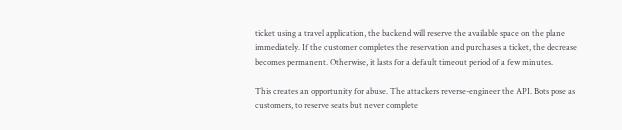ticket using a travel application, the backend will reserve the available space on the plane immediately. If the customer completes the reservation and purchases a ticket, the decrease becomes permanent. Otherwise, it lasts for a default timeout period of a few minutes.

This creates an opportunity for abuse. The attackers reverse-engineer the API. Bots pose as customers, to reserve seats but never complete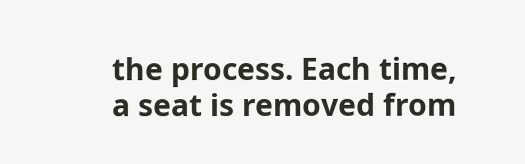the process. Each time, a seat is removed from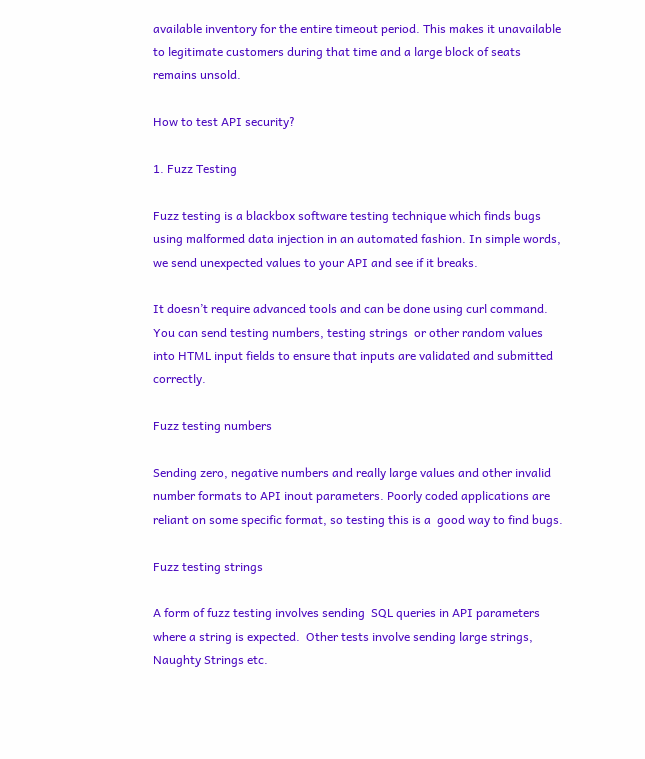available inventory for the entire timeout period. This makes it unavailable to legitimate customers during that time and a large block of seats remains unsold.

How to test API security?

1. Fuzz Testing

Fuzz testing is a blackbox software testing technique which finds bugs using malformed data injection in an automated fashion. In simple words, we send unexpected values to your API and see if it breaks.

It doesn’t require advanced tools and can be done using curl command. You can send testing numbers, testing strings  or other random values into HTML input fields to ensure that inputs are validated and submitted correctly.

Fuzz testing numbers

Sending zero, negative numbers and really large values and other invalid number formats to API inout parameters. Poorly coded applications are reliant on some specific format, so testing this is a  good way to find bugs.

Fuzz testing strings

A form of fuzz testing involves sending  SQL queries in API parameters where a string is expected.  Other tests involve sending large strings, Naughty Strings etc.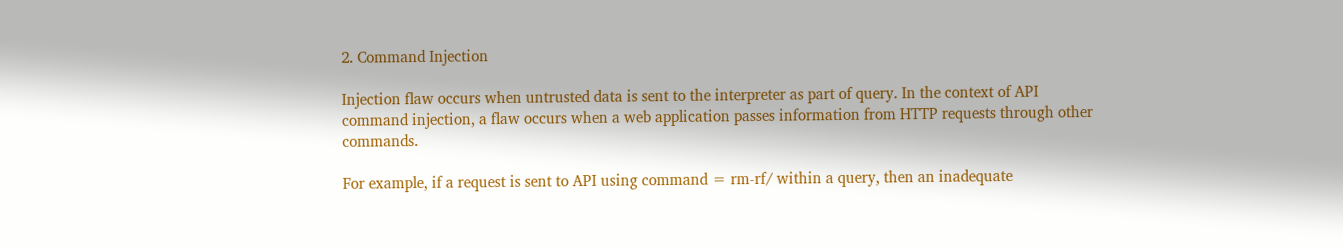2. Command Injection

Injection flaw occurs when untrusted data is sent to the interpreter as part of query. In the context of API command injection, a flaw occurs when a web application passes information from HTTP requests through other commands.

For example, if a request is sent to API using command = rm-rf/ within a query, then an inadequate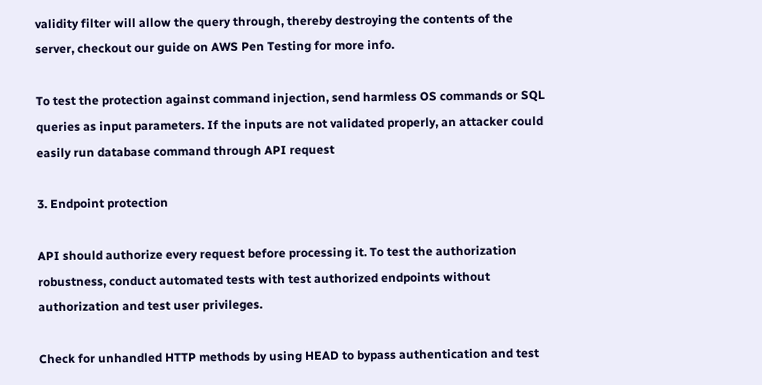validity filter will allow the query through, thereby destroying the contents of the server, checkout our guide on AWS Pen Testing for more info.

To test the protection against command injection, send harmless OS commands or SQL queries as input parameters. If the inputs are not validated properly, an attacker could easily run database command through API request

3. Endpoint protection

API should authorize every request before processing it. To test the authorization robustness, conduct automated tests with test authorized endpoints without authorization and test user privileges.

Check for unhandled HTTP methods by using HEAD to bypass authentication and test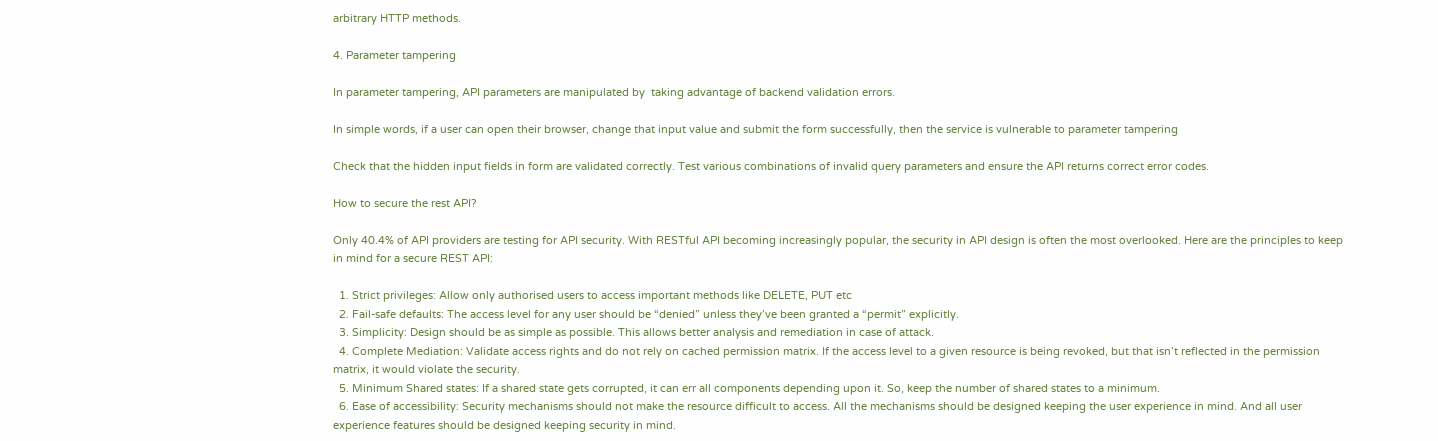arbitrary HTTP methods.

4. Parameter tampering

In parameter tampering, API parameters are manipulated by  taking advantage of backend validation errors.

In simple words, if a user can open their browser, change that input value and submit the form successfully, then the service is vulnerable to parameter tampering

Check that the hidden input fields in form are validated correctly. Test various combinations of invalid query parameters and ensure the API returns correct error codes.

How to secure the rest API?

Only 40.4% of API providers are testing for API security. With RESTful API becoming increasingly popular, the security in API design is often the most overlooked. Here are the principles to keep in mind for a secure REST API:

  1. Strict privileges: Allow only authorised users to access important methods like DELETE, PUT etc
  2. Fail-safe defaults: The access level for any user should be “denied” unless they’ve been granted a “permit” explicitly.
  3. Simplicity: Design should be as simple as possible. This allows better analysis and remediation in case of attack.
  4. Complete Mediation: Validate access rights and do not rely on cached permission matrix. If the access level to a given resource is being revoked, but that isn’t reflected in the permission matrix, it would violate the security.
  5. Minimum Shared states: If a shared state gets corrupted, it can err all components depending upon it. So, keep the number of shared states to a minimum.
  6. Ease of accessibility: Security mechanisms should not make the resource difficult to access. All the mechanisms should be designed keeping the user experience in mind. And all user experience features should be designed keeping security in mind.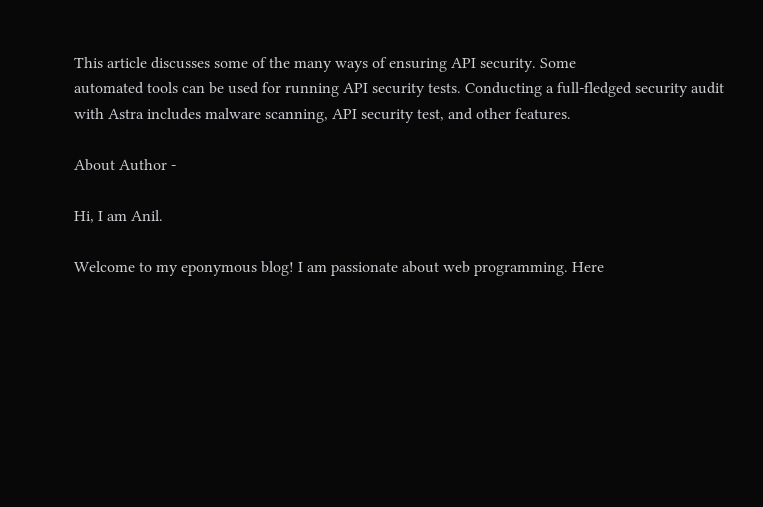This article discusses some of the many ways of ensuring API security. Some
automated tools can be used for running API security tests. Conducting a full-fledged security audit with Astra includes malware scanning, API security test, and other features.

About Author -

Hi, I am Anil.

Welcome to my eponymous blog! I am passionate about web programming. Here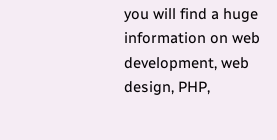you will find a huge information on web development, web design, PHP,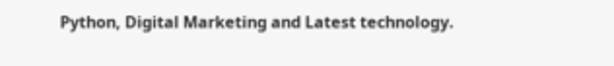Python, Digital Marketing and Latest technology.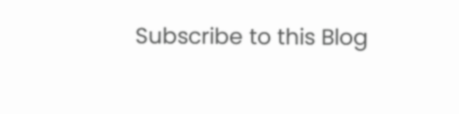Subscribe to this Blog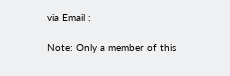via Email :

Note: Only a member of this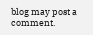blog may post a comment.